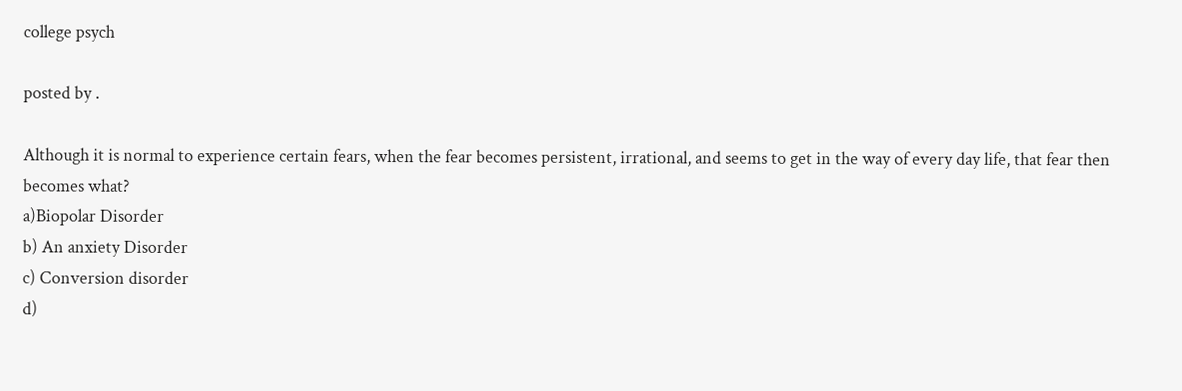college psych

posted by .

Although it is normal to experience certain fears, when the fear becomes persistent, irrational, and seems to get in the way of every day life, that fear then becomes what?
a)Biopolar Disorder
b) An anxiety Disorder
c) Conversion disorder
d)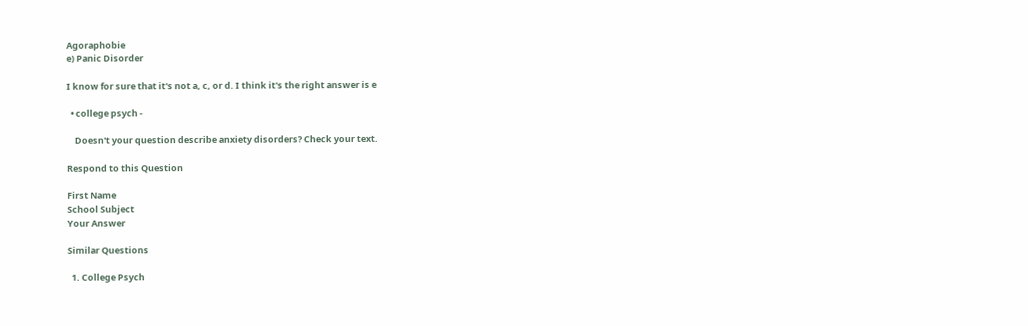Agoraphobie
e) Panic Disorder

I know for sure that it's not a, c, or d. I think it's the right answer is e

  • college psych -

    Doesn't your question describe anxiety disorders? Check your text.

Respond to this Question

First Name
School Subject
Your Answer

Similar Questions

  1. College Psych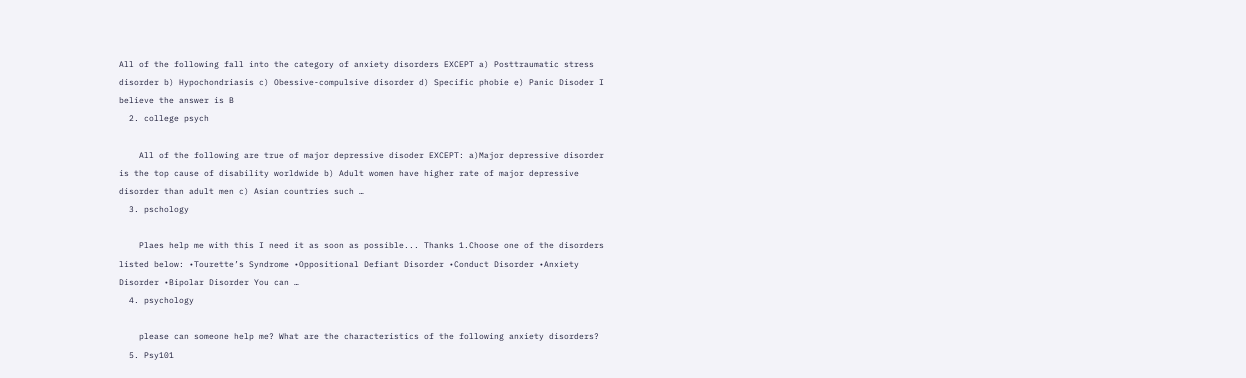All of the following fall into the category of anxiety disorders EXCEPT a) Posttraumatic stress disorder b) Hypochondriasis c) Obessive-compulsive disorder d) Specific phobie e) Panic Disoder I believe the answer is B
  2. college psych

    All of the following are true of major depressive disoder EXCEPT: a)Major depressive disorder is the top cause of disability worldwide b) Adult women have higher rate of major depressive disorder than adult men c) Asian countries such …
  3. pschology

    Plaes help me with this I need it as soon as possible... Thanks 1.Choose one of the disorders listed below: •Tourette’s Syndrome •Oppositional Defiant Disorder •Conduct Disorder •Anxiety Disorder •Bipolar Disorder You can …
  4. psychology

    please can someone help me? What are the characteristics of the following anxiety disorders?
  5. Psy101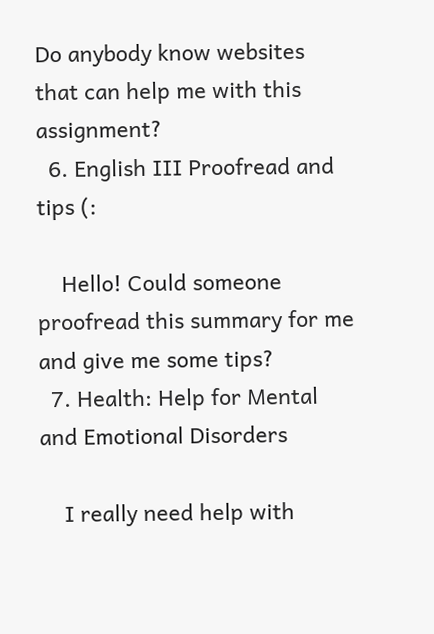Do anybody know websites that can help me with this assignment?
  6. English III Proofread and tips (:

    Hello! Could someone proofread this summary for me and give me some tips?
  7. Health: Help for Mental and Emotional Disorders

    I really need help with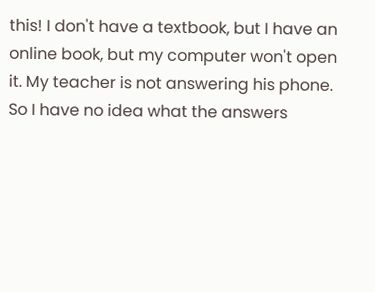this! I don't have a textbook, but I have an online book, but my computer won't open it. My teacher is not answering his phone. So I have no idea what the answers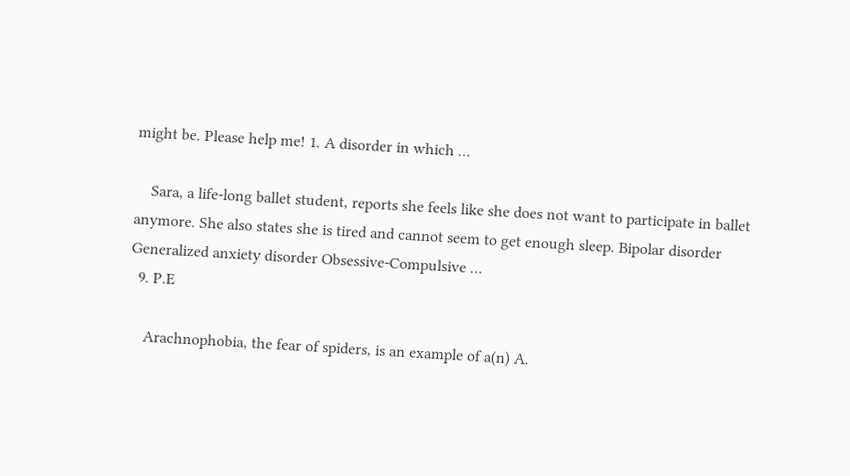might be. Please help me! 1. A disorder in which …

    Sara, a life-long ballet student, reports she feels like she does not want to participate in ballet anymore. She also states she is tired and cannot seem to get enough sleep. Bipolar disorder Generalized anxiety disorder Obsessive-Compulsive …
  9. P.E

    Arachnophobia, the fear of spiders, is an example of a(n) A.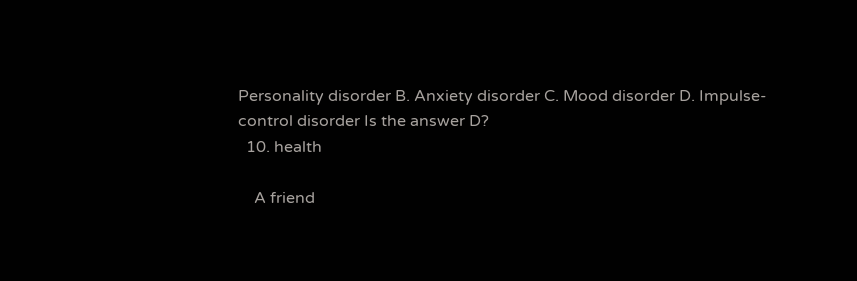Personality disorder B. Anxiety disorder C. Mood disorder D. Impulse-control disorder Is the answer D?
  10. health

    A friend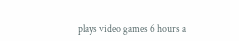plays video games 6 hours a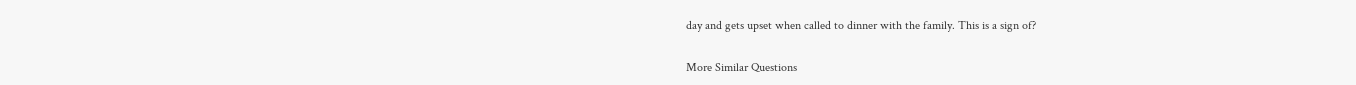day and gets upset when called to dinner with the family. This is a sign of?

More Similar Questions